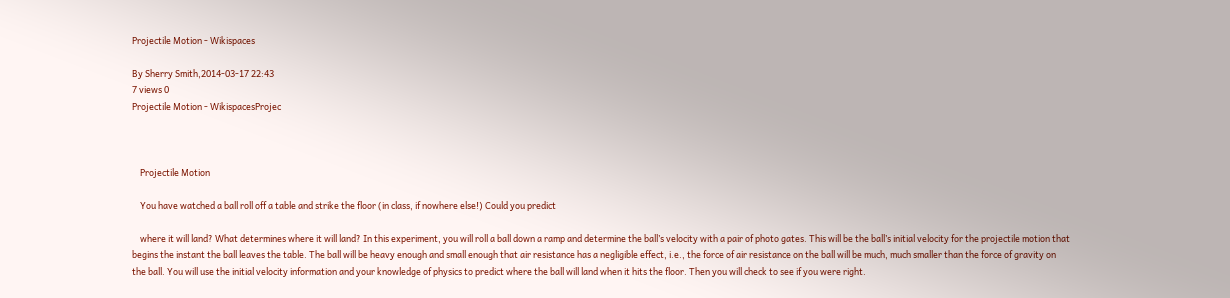Projectile Motion - Wikispaces

By Sherry Smith,2014-03-17 22:43
7 views 0
Projectile Motion - WikispacesProjec



    Projectile Motion

    You have watched a ball roll off a table and strike the floor (in class, if nowhere else!) Could you predict

    where it will land? What determines where it will land? In this experiment, you will roll a ball down a ramp and determine the ball’s velocity with a pair of photo gates. This will be the ball’s initial velocity for the projectile motion that begins the instant the ball leaves the table. The ball will be heavy enough and small enough that air resistance has a negligible effect, i.e., the force of air resistance on the ball will be much, much smaller than the force of gravity on the ball. You will use the initial velocity information and your knowledge of physics to predict where the ball will land when it hits the floor. Then you will check to see if you were right.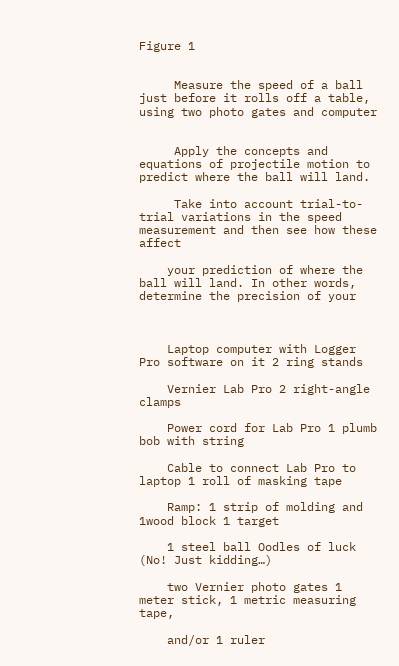Figure 1


     Measure the speed of a ball just before it rolls off a table, using two photo gates and computer


     Apply the concepts and equations of projectile motion to predict where the ball will land.

     Take into account trial-to-trial variations in the speed measurement and then see how these affect

    your prediction of where the ball will land. In other words, determine the precision of your



    Laptop computer with Logger Pro software on it 2 ring stands

    Vernier Lab Pro 2 right-angle clamps

    Power cord for Lab Pro 1 plumb bob with string

    Cable to connect Lab Pro to laptop 1 roll of masking tape

    Ramp: 1 strip of molding and 1wood block 1 target

    1 steel ball Oodles of luck (No! Just kidding…)

    two Vernier photo gates 1 meter stick, 1 metric measuring tape,

    and/or 1 ruler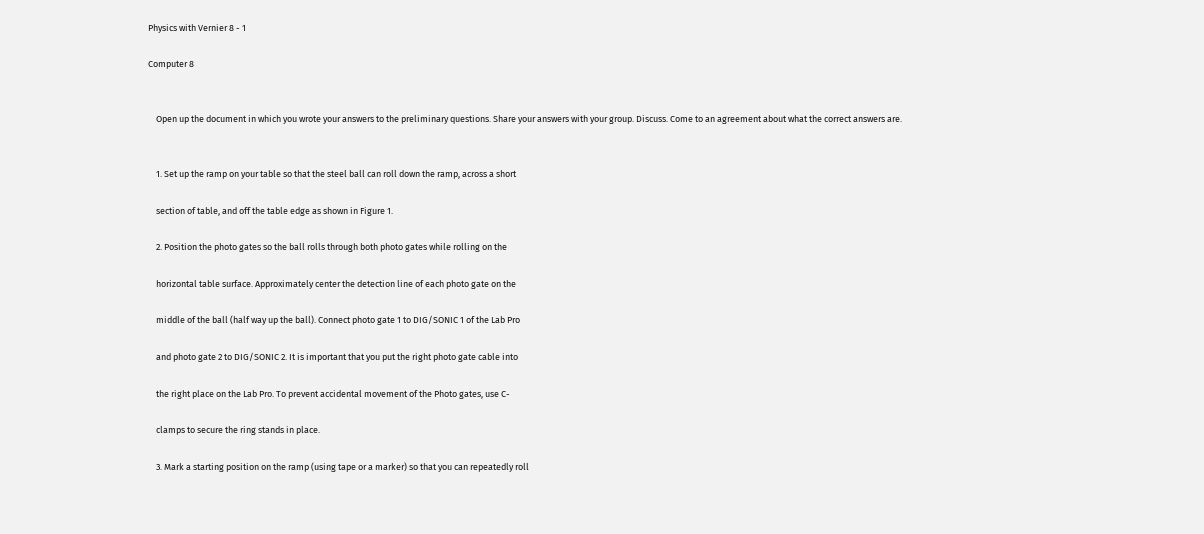Physics with Vernier 8 - 1

Computer 8


    Open up the document in which you wrote your answers to the preliminary questions. Share your answers with your group. Discuss. Come to an agreement about what the correct answers are.


    1. Set up the ramp on your table so that the steel ball can roll down the ramp, across a short

    section of table, and off the table edge as shown in Figure 1.

    2. Position the photo gates so the ball rolls through both photo gates while rolling on the

    horizontal table surface. Approximately center the detection line of each photo gate on the

    middle of the ball (half way up the ball). Connect photo gate 1 to DIG/SONIC 1 of the Lab Pro

    and photo gate 2 to DIG/SONIC 2. It is important that you put the right photo gate cable into

    the right place on the Lab Pro. To prevent accidental movement of the Photo gates, use C-

    clamps to secure the ring stands in place.

    3. Mark a starting position on the ramp (using tape or a marker) so that you can repeatedly roll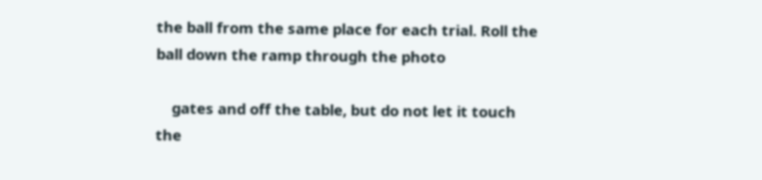the ball from the same place for each trial. Roll the ball down the ramp through the photo

    gates and off the table, but do not let it touch the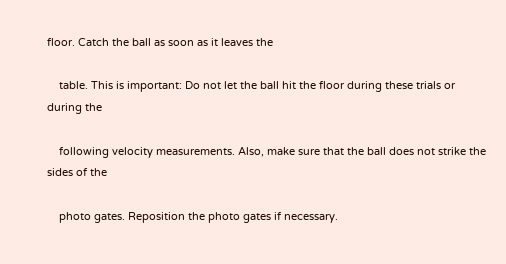floor. Catch the ball as soon as it leaves the

    table. This is important: Do not let the ball hit the floor during these trials or during the

    following velocity measurements. Also, make sure that the ball does not strike the sides of the

    photo gates. Reposition the photo gates if necessary.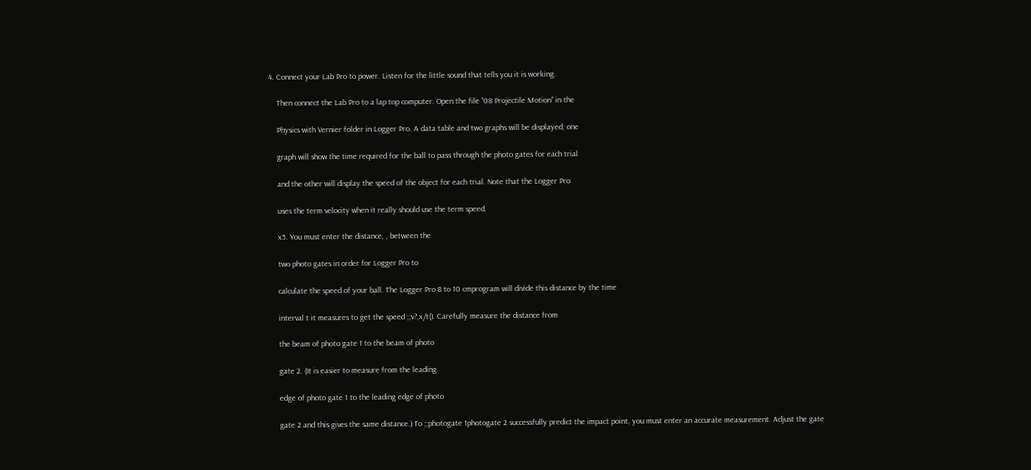4. Connect your Lab Pro to power. Listen for the little sound that tells you it is working.

    Then connect the Lab Pro to a lap top computer. Open the file “08 Projectile Motion” in the

    Physics with Vernier folder in Logger Pro. A data table and two graphs will be displayed; one

    graph will show the time required for the ball to pass through the photo gates for each trial

    and the other will display the speed of the object for each trial. Note that the Logger Pro

    uses the term velocity when it really should use the term speed.

    x5. You must enter the distance, , between the

    two photo gates in order for Logger Pro to

    calculate the speed of your ball. The Logger Pro 8 to 10 cmprogram will divide this distance by the time

    interval t it measures to get the speed ;;v?,x/t(). Carefully measure the distance from

    the beam of photo gate 1 to the beam of photo

    gate 2. (It is easier to measure from the leading

    edge of photo gate 1 to the leading edge of photo

    gate 2 and this gives the same distance.) To ;;photogate 1photogate 2 successfully predict the impact point, you must enter an accurate measurement. Adjust the gate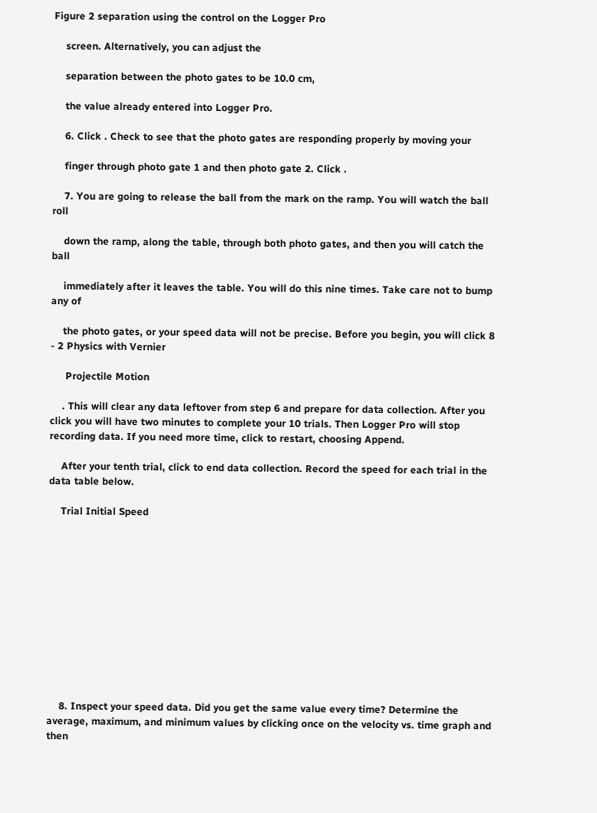Figure 2 separation using the control on the Logger Pro

    screen. Alternatively, you can adjust the

    separation between the photo gates to be 10.0 cm,

    the value already entered into Logger Pro.

    6. Click . Check to see that the photo gates are responding properly by moving your

    finger through photo gate 1 and then photo gate 2. Click .

    7. You are going to release the ball from the mark on the ramp. You will watch the ball roll

    down the ramp, along the table, through both photo gates, and then you will catch the ball

    immediately after it leaves the table. You will do this nine times. Take care not to bump any of

    the photo gates, or your speed data will not be precise. Before you begin, you will click 8 - 2 Physics with Vernier

     Projectile Motion

    . This will clear any data leftover from step 6 and prepare for data collection. After you click you will have two minutes to complete your 10 trials. Then Logger Pro will stop recording data. If you need more time, click to restart, choosing Append.

    After your tenth trial, click to end data collection. Record the speed for each trial in the data table below.

    Trial Initial Speed












    8. Inspect your speed data. Did you get the same value every time? Determine the average, maximum, and minimum values by clicking once on the velocity vs. time graph and then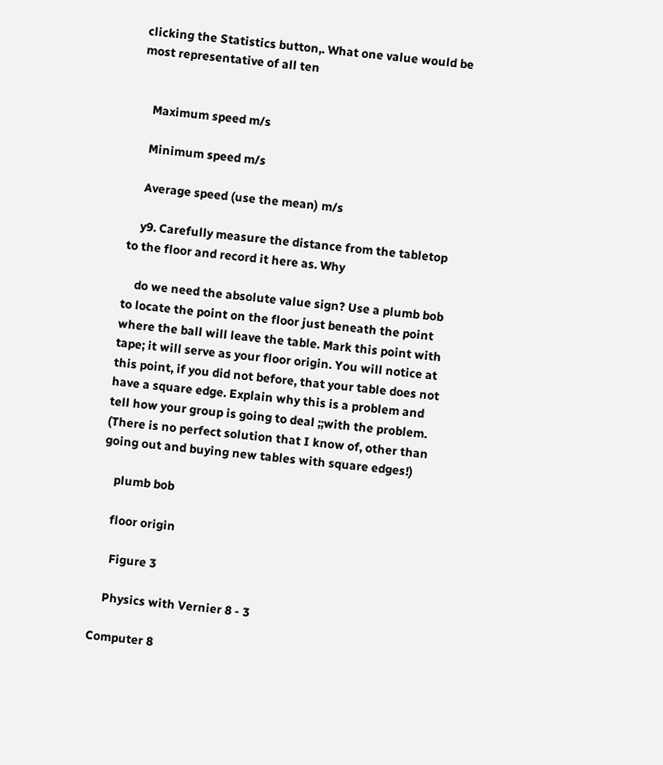clicking the Statistics button,. What one value would be most representative of all ten


    Maximum speed m/s

    Minimum speed m/s

    Average speed (use the mean) m/s

    y9. Carefully measure the distance from the tabletop to the floor and record it here as. Why

    do we need the absolute value sign? Use a plumb bob to locate the point on the floor just beneath the point where the ball will leave the table. Mark this point with tape; it will serve as your floor origin. You will notice at this point, if you did not before, that your table does not have a square edge. Explain why this is a problem and tell how your group is going to deal ;;with the problem. (There is no perfect solution that I know of, other than going out and buying new tables with square edges!)

    plumb bob

    floor origin

     Figure 3

    Physics with Vernier 8 - 3

Computer 8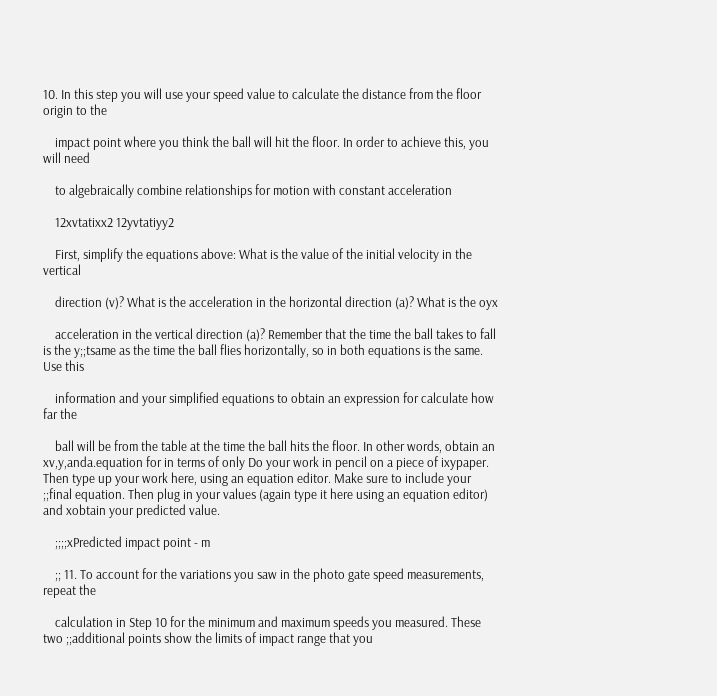10. In this step you will use your speed value to calculate the distance from the floor origin to the

    impact point where you think the ball will hit the floor. In order to achieve this, you will need

    to algebraically combine relationships for motion with constant acceleration

    12xvtatixx2 12yvtatiyy2

    First, simplify the equations above: What is the value of the initial velocity in the vertical

    direction (v)? What is the acceleration in the horizontal direction (a)? What is the oyx

    acceleration in the vertical direction (a)? Remember that the time the ball takes to fall is the y;;tsame as the time the ball flies horizontally, so in both equations is the same. Use this

    information and your simplified equations to obtain an expression for calculate how far the

    ball will be from the table at the time the ball hits the floor. In other words, obtain an xv,y,anda.equation for in terms of only Do your work in pencil on a piece of ixypaper. Then type up your work here, using an equation editor. Make sure to include your ;;final equation. Then plug in your values (again type it here using an equation editor) and xobtain your predicted value.

    ;;;;xPredicted impact point - m

    ;; 11. To account for the variations you saw in the photo gate speed measurements, repeat the

    calculation in Step 10 for the minimum and maximum speeds you measured. These two ;;additional points show the limits of impact range that you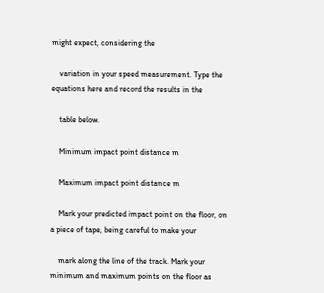might expect, considering the

    variation in your speed measurement. Type the equations here and record the results in the

    table below.

    Minimum impact point distance m

    Maximum impact point distance m

    Mark your predicted impact point on the floor, on a piece of tape, being careful to make your

    mark along the line of the track. Mark your minimum and maximum points on the floor as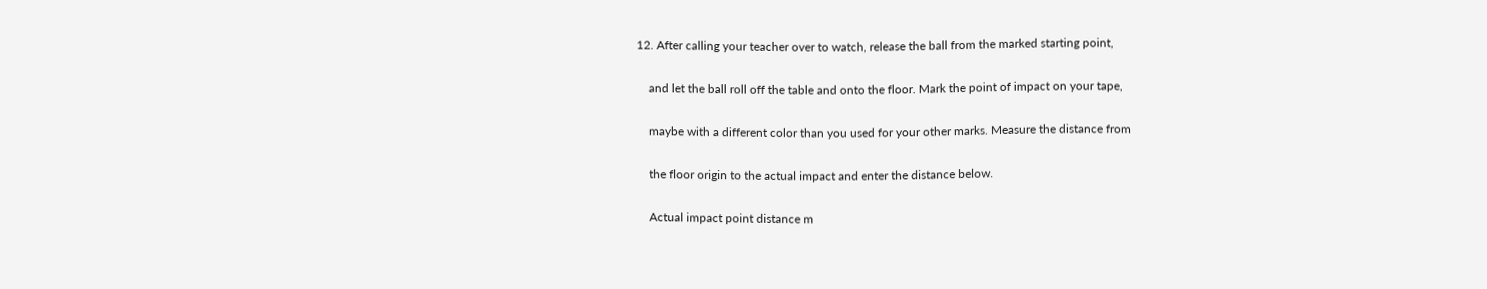12. After calling your teacher over to watch, release the ball from the marked starting point,

    and let the ball roll off the table and onto the floor. Mark the point of impact on your tape,

    maybe with a different color than you used for your other marks. Measure the distance from

    the floor origin to the actual impact and enter the distance below.

    Actual impact point distance m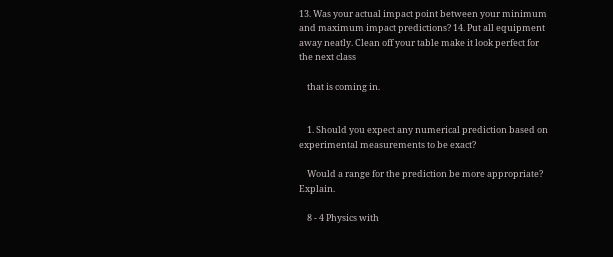13. Was your actual impact point between your minimum and maximum impact predictions? 14. Put all equipment away neatly. Clean off your table make it look perfect for the next class

    that is coming in.


    1. Should you expect any numerical prediction based on experimental measurements to be exact?

    Would a range for the prediction be more appropriate? Explain.

    8 - 4 Physics with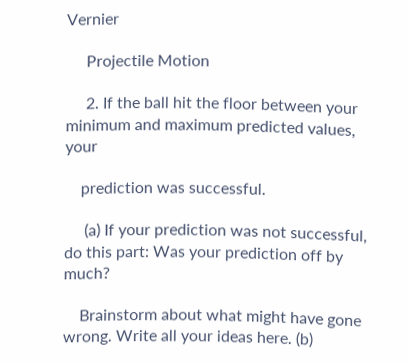Vernier

     Projectile Motion

     2. If the ball hit the floor between your minimum and maximum predicted values, your

    prediction was successful.

     (a) If your prediction was not successful, do this part: Was your prediction off by much?

    Brainstorm about what might have gone wrong. Write all your ideas here. (b)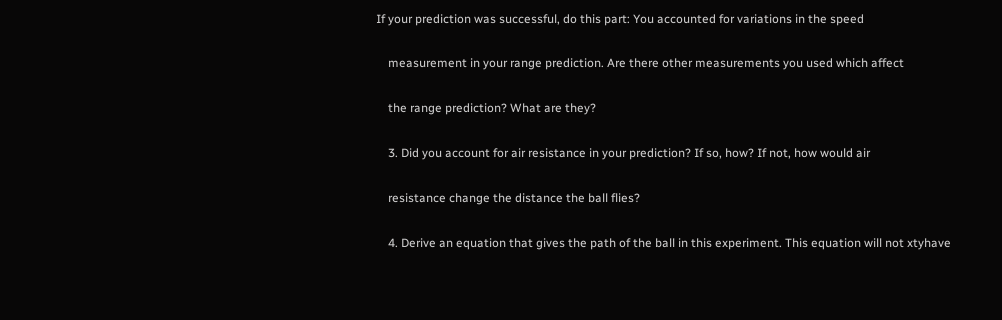If your prediction was successful, do this part: You accounted for variations in the speed

    measurement in your range prediction. Are there other measurements you used which affect

    the range prediction? What are they?

    3. Did you account for air resistance in your prediction? If so, how? If not, how would air

    resistance change the distance the ball flies?

    4. Derive an equation that gives the path of the ball in this experiment. This equation will not xtyhave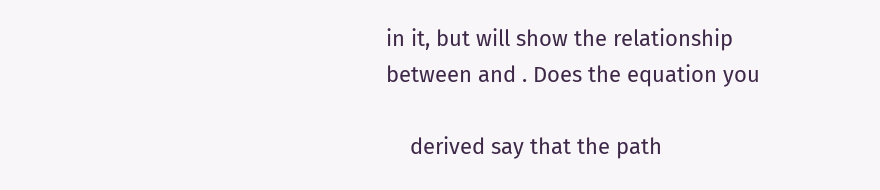in it, but will show the relationship between and . Does the equation you

    derived say that the path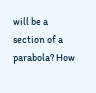will be a section of a parabola? How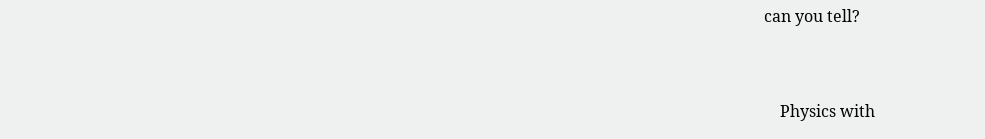can you tell?


    Physics with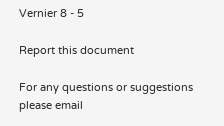Vernier 8 - 5

Report this document

For any questions or suggestions please email